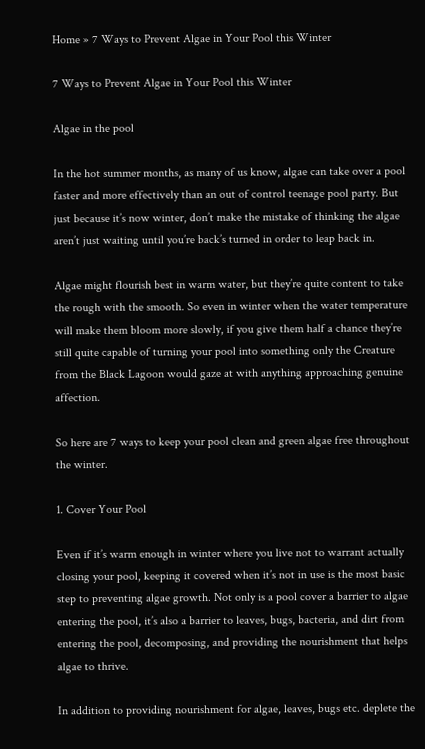Home » 7 Ways to Prevent Algae in Your Pool this Winter

7 Ways to Prevent Algae in Your Pool this Winter

Algae in the pool

In the hot summer months, as many of us know, algae can take over a pool faster and more effectively than an out of control teenage pool party. But just because it’s now winter, don’t make the mistake of thinking the algae aren’t just waiting until you’re back’s turned in order to leap back in.

Algae might flourish best in warm water, but they’re quite content to take the rough with the smooth. So even in winter when the water temperature will make them bloom more slowly, if you give them half a chance they’re still quite capable of turning your pool into something only the Creature from the Black Lagoon would gaze at with anything approaching genuine affection.

So here are 7 ways to keep your pool clean and green algae free throughout the winter.

1. Cover Your Pool

Even if it’s warm enough in winter where you live not to warrant actually closing your pool, keeping it covered when it’s not in use is the most basic step to preventing algae growth. Not only is a pool cover a barrier to algae entering the pool, it’s also a barrier to leaves, bugs, bacteria, and dirt from entering the pool, decomposing, and providing the nourishment that helps algae to thrive.

In addition to providing nourishment for algae, leaves, bugs etc. deplete the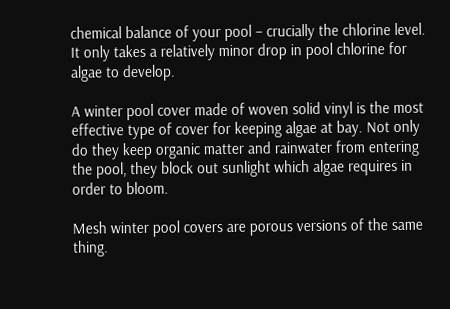chemical balance of your pool – crucially the chlorine level. It only takes a relatively minor drop in pool chlorine for algae to develop.

A winter pool cover made of woven solid vinyl is the most effective type of cover for keeping algae at bay. Not only do they keep organic matter and rainwater from entering the pool, they block out sunlight which algae requires in order to bloom.

Mesh winter pool covers are porous versions of the same thing.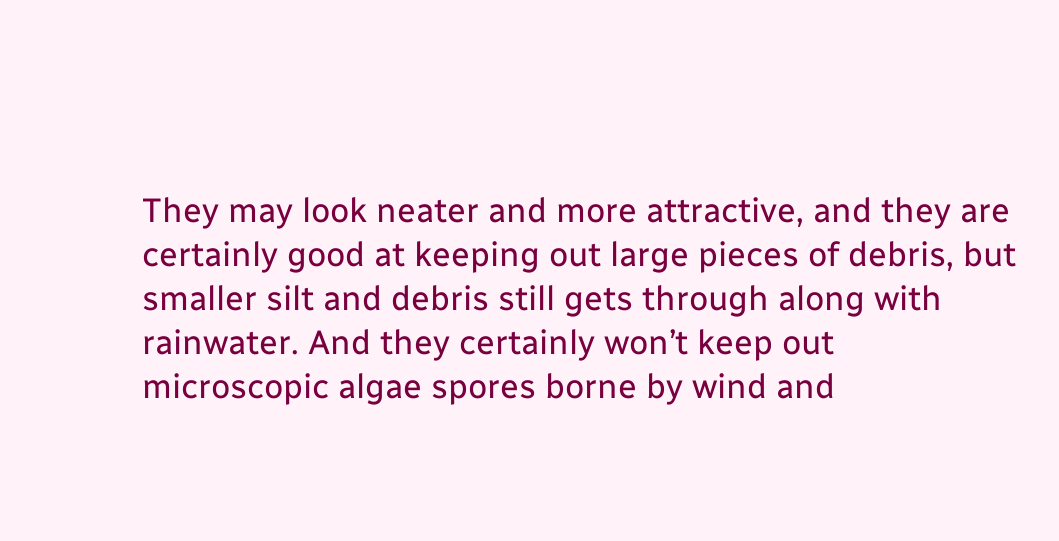They may look neater and more attractive, and they are certainly good at keeping out large pieces of debris, but smaller silt and debris still gets through along with rainwater. And they certainly won’t keep out microscopic algae spores borne by wind and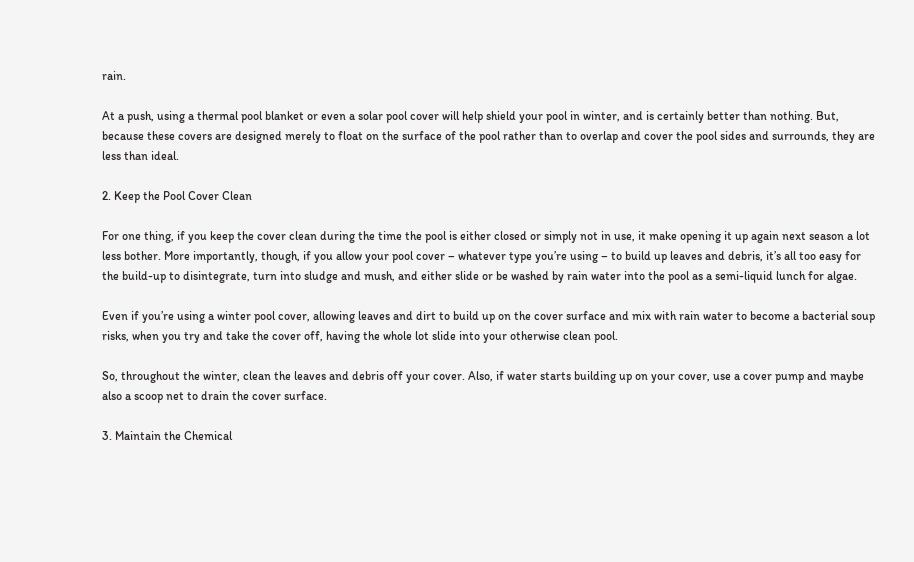rain.

At a push, using a thermal pool blanket or even a solar pool cover will help shield your pool in winter, and is certainly better than nothing. But, because these covers are designed merely to float on the surface of the pool rather than to overlap and cover the pool sides and surrounds, they are less than ideal.

2. Keep the Pool Cover Clean

For one thing, if you keep the cover clean during the time the pool is either closed or simply not in use, it make opening it up again next season a lot less bother. More importantly, though, if you allow your pool cover – whatever type you’re using – to build up leaves and debris, it’s all too easy for the build-up to disintegrate, turn into sludge and mush, and either slide or be washed by rain water into the pool as a semi-liquid lunch for algae.

Even if you’re using a winter pool cover, allowing leaves and dirt to build up on the cover surface and mix with rain water to become a bacterial soup risks, when you try and take the cover off, having the whole lot slide into your otherwise clean pool.

So, throughout the winter, clean the leaves and debris off your cover. Also, if water starts building up on your cover, use a cover pump and maybe also a scoop net to drain the cover surface.

3. Maintain the Chemical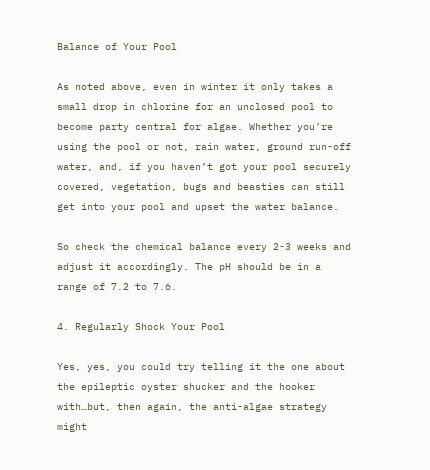Balance of Your Pool

As noted above, even in winter it only takes a small drop in chlorine for an unclosed pool to become party central for algae. Whether you’re using the pool or not, rain water, ground run-off water, and, if you haven’t got your pool securely covered, vegetation, bugs and beasties can still get into your pool and upset the water balance.

So check the chemical balance every 2-3 weeks and adjust it accordingly. The pH should be in a range of 7.2 to 7.6.

4. Regularly Shock Your Pool

Yes, yes, you could try telling it the one about the epileptic oyster shucker and the hooker with…but, then again, the anti-algae strategy might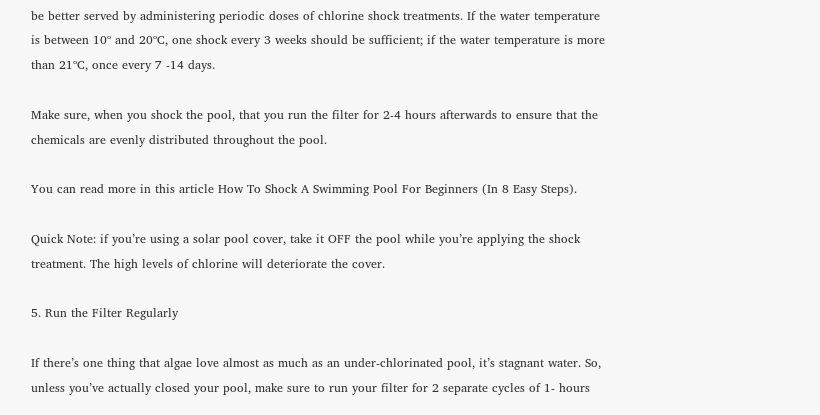be better served by administering periodic doses of chlorine shock treatments. If the water temperature is between 10ᵒ and 20ᵒC, one shock every 3 weeks should be sufficient; if the water temperature is more than 21ᵒC, once every 7 -14 days.

Make sure, when you shock the pool, that you run the filter for 2-4 hours afterwards to ensure that the chemicals are evenly distributed throughout the pool.

You can read more in this article How To Shock A Swimming Pool For Beginners (In 8 Easy Steps).

Quick Note: if you’re using a solar pool cover, take it OFF the pool while you’re applying the shock treatment. The high levels of chlorine will deteriorate the cover.

5. Run the Filter Regularly

If there’s one thing that algae love almost as much as an under-chlorinated pool, it’s stagnant water. So, unless you’ve actually closed your pool, make sure to run your filter for 2 separate cycles of 1- hours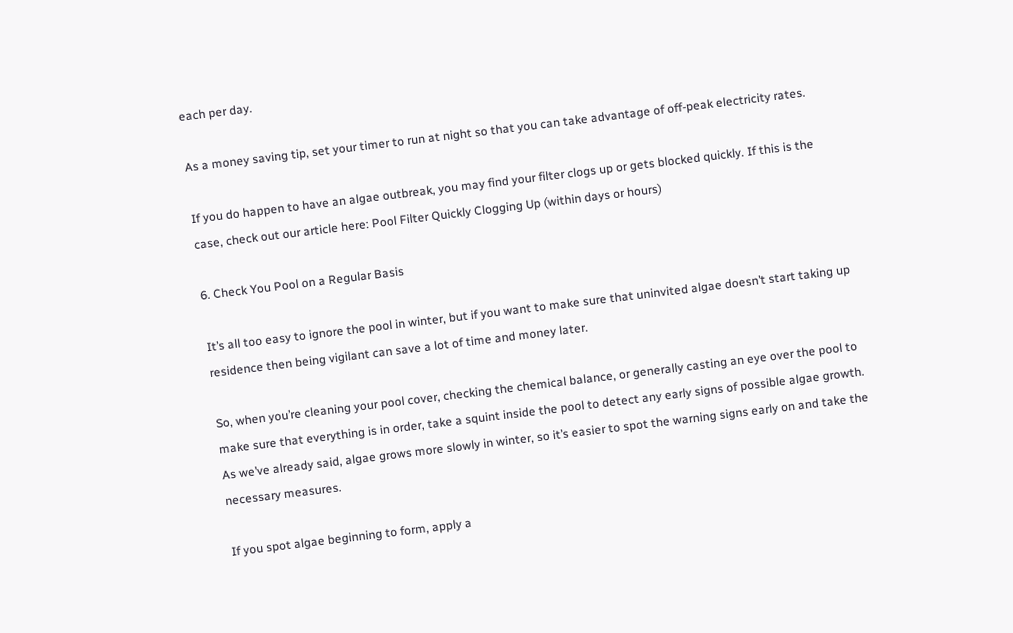each per day.

As a money saving tip, set your timer to run at night so that you can take advantage of off-peak electricity rates.

If you do happen to have an algae outbreak, you may find your filter clogs up or gets blocked quickly. If this is the case, check out our article here: Pool Filter Quickly Clogging Up (within days or hours)

6. Check You Pool on a Regular Basis

It’s all too easy to ignore the pool in winter, but if you want to make sure that uninvited algae doesn’t start taking up residence then being vigilant can save a lot of time and money later.

So, when you’re cleaning your pool cover, checking the chemical balance, or generally casting an eye over the pool to make sure that everything is in order, take a squint inside the pool to detect any early signs of possible algae growth. As we’ve already said, algae grows more slowly in winter, so it’s easier to spot the warning signs early on and take the necessary measures.

If you spot algae beginning to form, apply a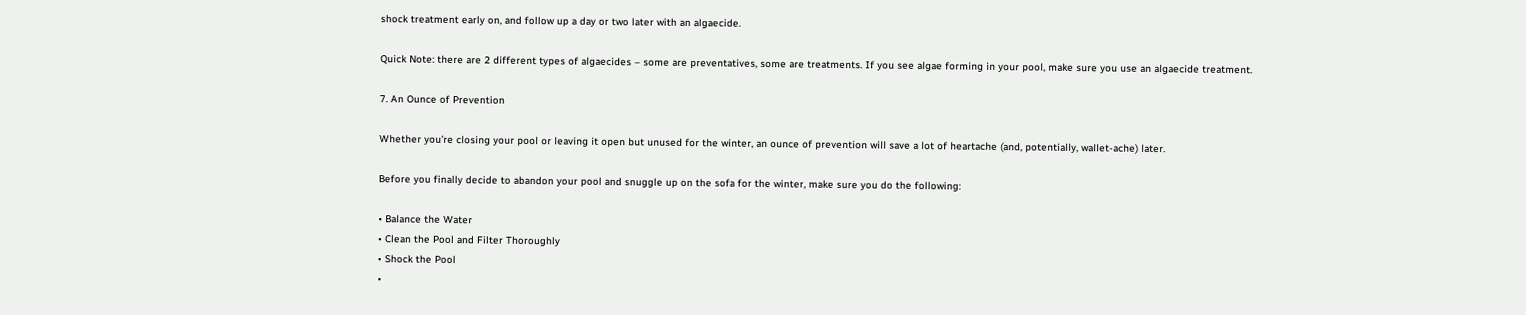shock treatment early on, and follow up a day or two later with an algaecide.

Quick Note: there are 2 different types of algaecides – some are preventatives, some are treatments. If you see algae forming in your pool, make sure you use an algaecide treatment.

7. An Ounce of Prevention

Whether you’re closing your pool or leaving it open but unused for the winter, an ounce of prevention will save a lot of heartache (and, potentially, wallet-ache) later.

Before you finally decide to abandon your pool and snuggle up on the sofa for the winter, make sure you do the following:

• Balance the Water
• Clean the Pool and Filter Thoroughly
• Shock the Pool
•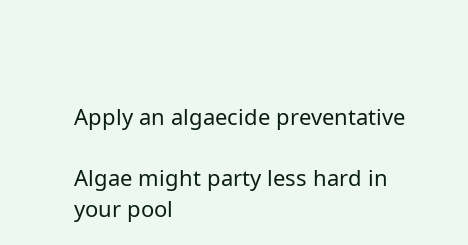Apply an algaecide preventative

Algae might party less hard in your pool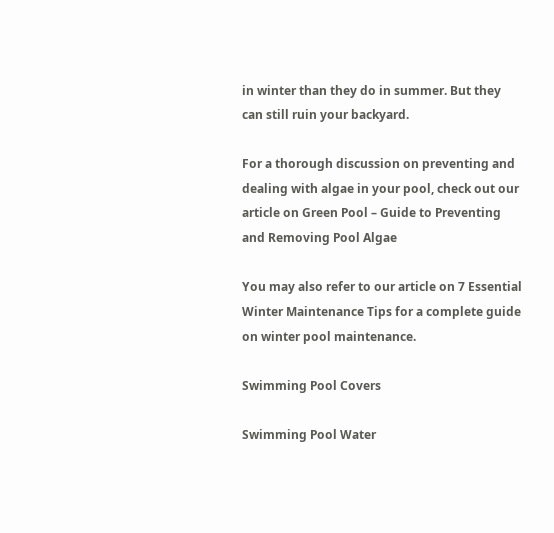in winter than they do in summer. But they can still ruin your backyard.

For a thorough discussion on preventing and dealing with algae in your pool, check out our article on Green Pool – Guide to Preventing and Removing Pool Algae

You may also refer to our article on 7 Essential Winter Maintenance Tips for a complete guide on winter pool maintenance.

Swimming Pool Covers

Swimming Pool Water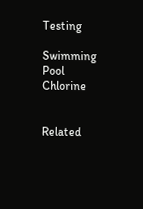Testing

Swimming Pool Chlorine


Related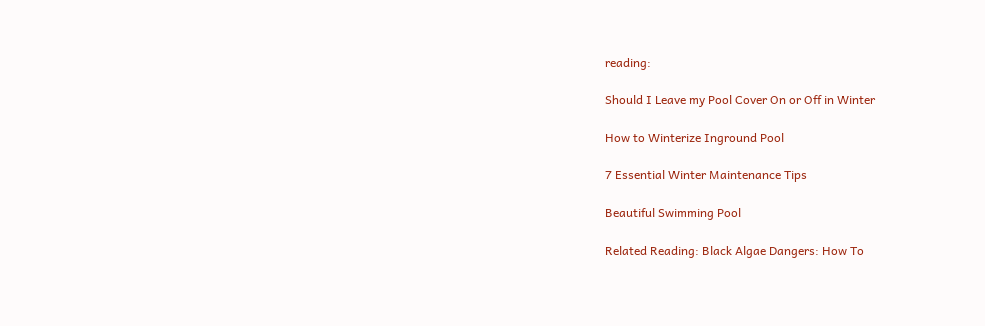reading:

Should I Leave my Pool Cover On or Off in Winter

How to Winterize Inground Pool

7 Essential Winter Maintenance Tips

Beautiful Swimming Pool

Related Reading: Black Algae Dangers: How To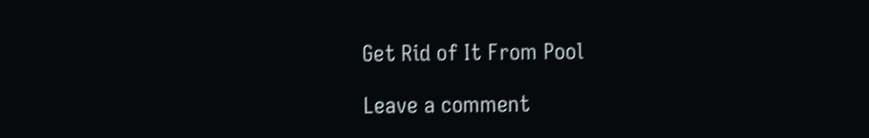Get Rid of It From Pool

Leave a comment